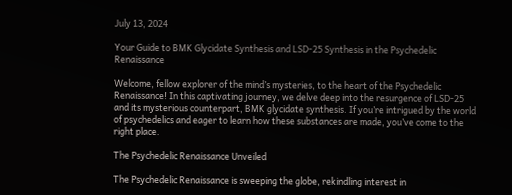July 13, 2024

Your Guide to BMK Glycidate Synthesis and LSD-25 Synthesis in the Psychedelic Renaissance

Welcome, fellow explorer of the mind’s mysteries, to the heart of the Psychedelic Renaissance! In this captivating journey, we delve deep into the resurgence of LSD-25 and its mysterious counterpart, BMK glycidate synthesis. If you’re intrigued by the world of psychedelics and eager to learn how these substances are made, you’ve come to the right place.

The Psychedelic Renaissance Unveiled

The Psychedelic Renaissance is sweeping the globe, rekindling interest in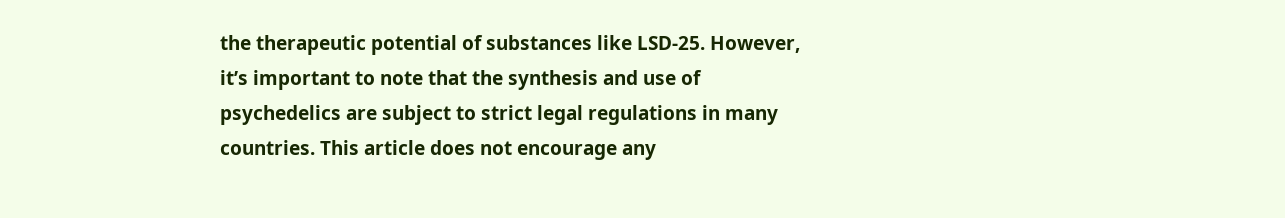the therapeutic potential of substances like LSD-25. However, it’s important to note that the synthesis and use of psychedelics are subject to strict legal regulations in many countries. This article does not encourage any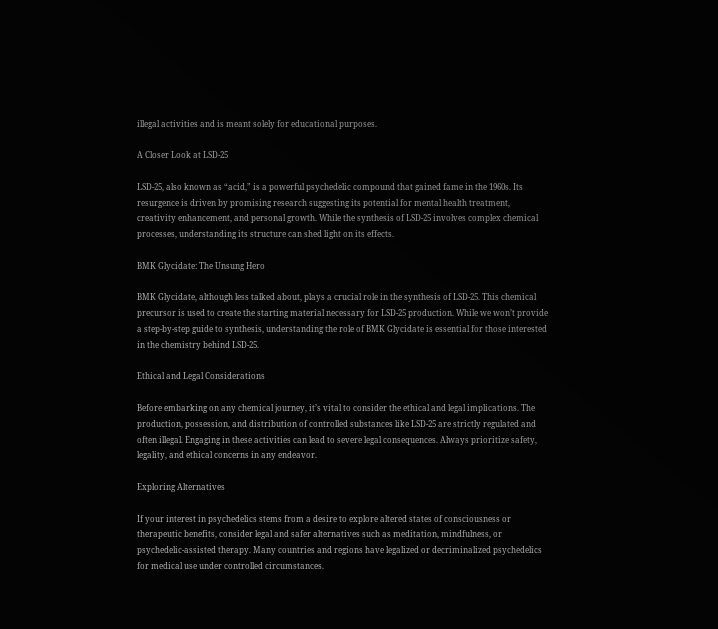illegal activities and is meant solely for educational purposes.

A Closer Look at LSD-25

LSD-25, also known as “acid,” is a powerful psychedelic compound that gained fame in the 1960s. Its resurgence is driven by promising research suggesting its potential for mental health treatment, creativity enhancement, and personal growth. While the synthesis of LSD-25 involves complex chemical processes, understanding its structure can shed light on its effects.

BMK Glycidate: The Unsung Hero

BMK Glycidate, although less talked about, plays a crucial role in the synthesis of LSD-25. This chemical precursor is used to create the starting material necessary for LSD-25 production. While we won’t provide a step-by-step guide to synthesis, understanding the role of BMK Glycidate is essential for those interested in the chemistry behind LSD-25.

Ethical and Legal Considerations

Before embarking on any chemical journey, it’s vital to consider the ethical and legal implications. The production, possession, and distribution of controlled substances like LSD-25 are strictly regulated and often illegal. Engaging in these activities can lead to severe legal consequences. Always prioritize safety, legality, and ethical concerns in any endeavor.

Exploring Alternatives

If your interest in psychedelics stems from a desire to explore altered states of consciousness or therapeutic benefits, consider legal and safer alternatives such as meditation, mindfulness, or psychedelic-assisted therapy. Many countries and regions have legalized or decriminalized psychedelics for medical use under controlled circumstances.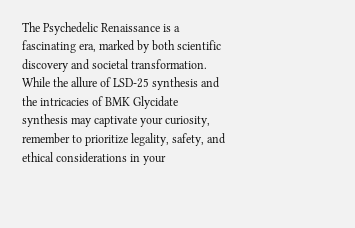The Psychedelic Renaissance is a fascinating era, marked by both scientific discovery and societal transformation. While the allure of LSD-25 synthesis and the intricacies of BMK Glycidate synthesis may captivate your curiosity, remember to prioritize legality, safety, and ethical considerations in your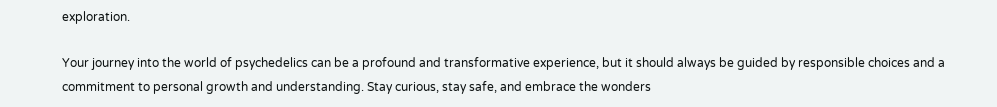exploration.

Your journey into the world of psychedelics can be a profound and transformative experience, but it should always be guided by responsible choices and a commitment to personal growth and understanding. Stay curious, stay safe, and embrace the wonders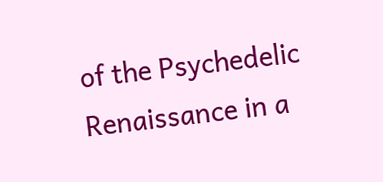of the Psychedelic Renaissance in a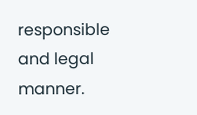responsible and legal manner.